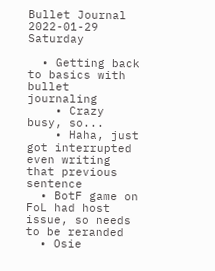Bullet Journal 2022-01-29 Saturday

  • Getting back to basics with bullet journaling
    • Crazy busy, so...
    • Haha, just got interrupted even writing that previous sentence
  • BotF game on FoL had host issue, so needs to be reranded
  • Osie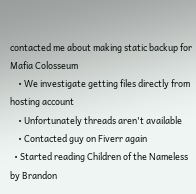contacted me about making static backup for Mafia Colosseum
    • We investigate getting files directly from hosting account
    • Unfortunately threads aren't available
    • Contacted guy on Fiverr again
  • Started reading Children of the Nameless by Brandon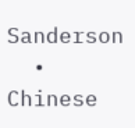Sanderson
  • Chinese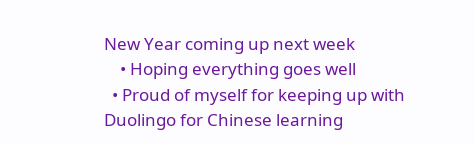New Year coming up next week
    • Hoping everything goes well
  • Proud of myself for keeping up with Duolingo for Chinese learning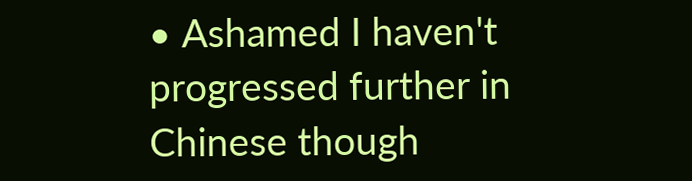• Ashamed I haven't progressed further in Chinese though